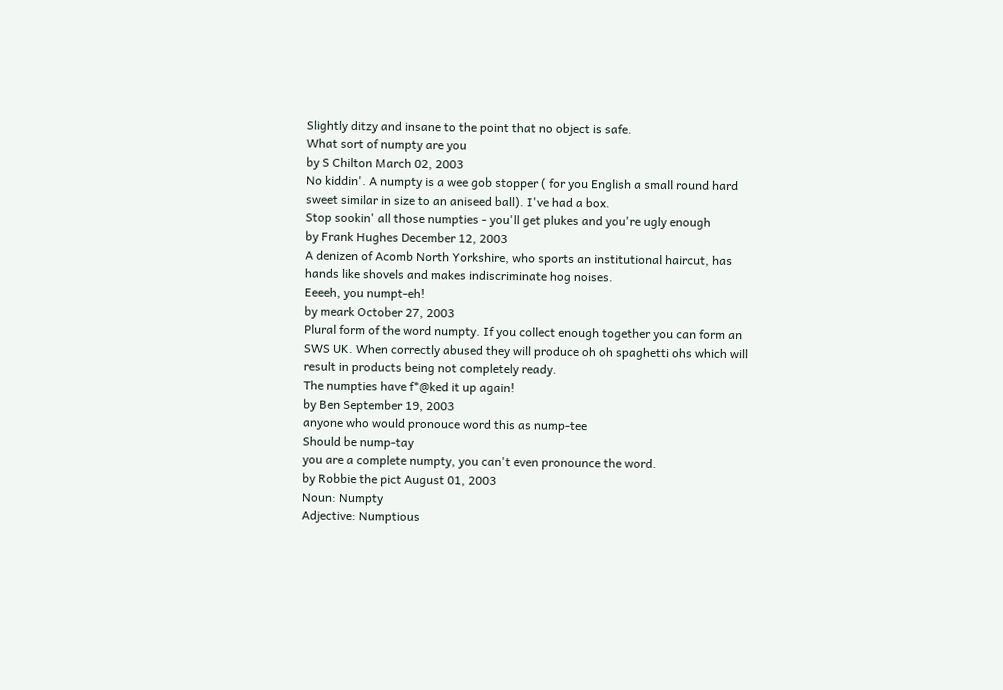Slightly ditzy and insane to the point that no object is safe.
What sort of numpty are you
by S Chilton March 02, 2003
No kiddin'. A numpty is a wee gob stopper ( for you English a small round hard sweet similar in size to an aniseed ball). I've had a box.
Stop sookin' all those numpties - you'll get plukes and you're ugly enough
by Frank Hughes December 12, 2003
A denizen of Acomb North Yorkshire, who sports an institutional haircut, has hands like shovels and makes indiscriminate hog noises.
Eeeeh, you numpt-eh!
by meark October 27, 2003
Plural form of the word numpty. If you collect enough together you can form an SWS UK. When correctly abused they will produce oh oh spaghetti ohs which will result in products being not completely ready.
The numpties have f*@ked it up again!
by Ben September 19, 2003
anyone who would pronouce word this as nump-tee
Should be nump-tay
you are a complete numpty, you can't even pronounce the word.
by Robbie the pict August 01, 2003
Noun: Numpty
Adjective: Numptious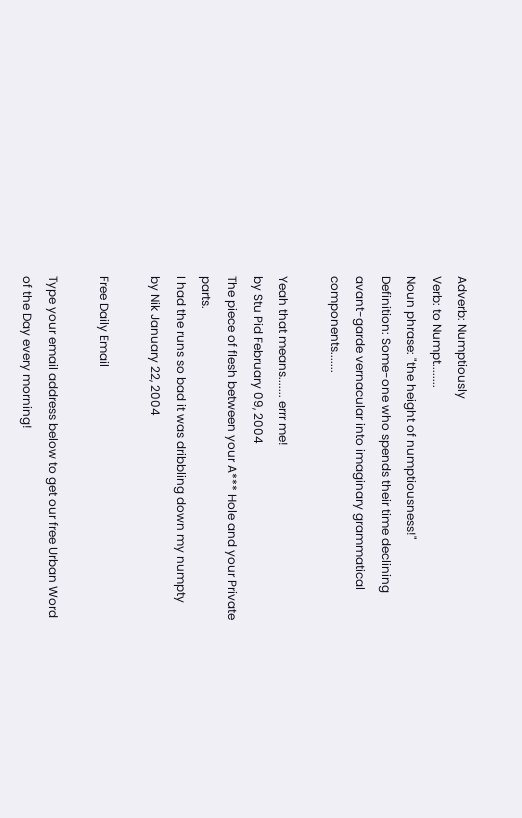Adverb: Numptiously
Verb: to Numpt........
Noun phrase: "the height of numptiousness!"
Definition: Some-one who spends their time declining avant-garde vernacular into imaginary grammatical components.......

Yeah that means....... errr me!
by Stu Pid February 09, 2004
The piece of flesh between your A*** Hole and your Private parts.
I had the runs so bad it was dribbling down my numpty
by Nik January 22, 2004

Free Daily Email

Type your email address below to get our free Urban Word of the Day every morning!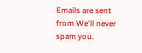Emails are sent from We'll never spam you.